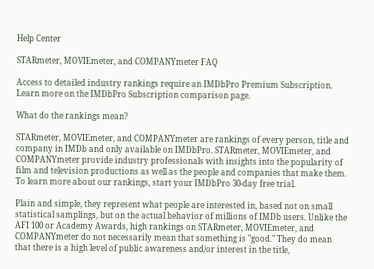Help Center

STARmeter, MOVIEmeter, and COMPANYmeter FAQ

Access to detailed industry rankings require an IMDbPro Premium Subscription. Learn more on the IMDbPro Subscription comparison page.

What do the rankings mean?

STARmeter, MOVIEmeter, and COMPANYmeter are rankings of every person, title and company in IMDb and only available on IMDbPro. STARmeter, MOVIEmeter, and COMPANYmeter provide industry professionals with insights into the popularity of film and television productions as well as the people and companies that make them. To learn more about our rankings, start your IMDbPro 30-day free trial.

Plain and simple, they represent what people are interested in, based not on small statistical samplings, but on the actual behavior of millions of IMDb users. Unlike the AFI 100 or Academy Awards, high rankings on STARmeter, MOVIEmeter, and COMPANYmeter do not necessarily mean that something is "good." They do mean that there is a high level of public awareness and/or interest in the title,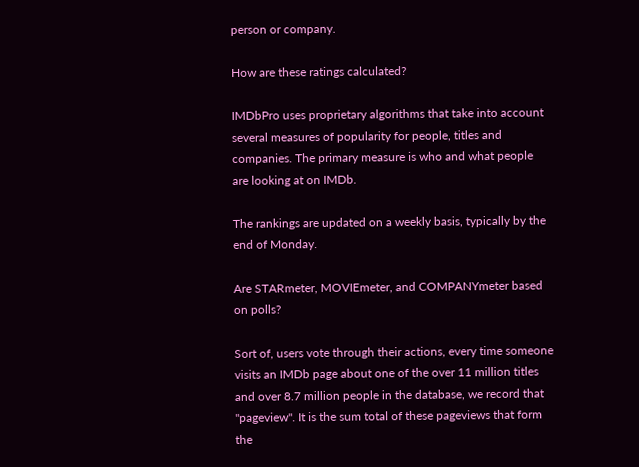person or company.

How are these ratings calculated?

IMDbPro uses proprietary algorithms that take into account several measures of popularity for people, titles and companies. The primary measure is who and what people are looking at on IMDb.

The rankings are updated on a weekly basis, typically by the end of Monday.

Are STARmeter, MOVIEmeter, and COMPANYmeter based on polls?

Sort of, users vote through their actions, every time someone visits an IMDb page about one of the over 11 million titles and over 8.7 million people in the database, we record that "pageview". It is the sum total of these pageviews that form the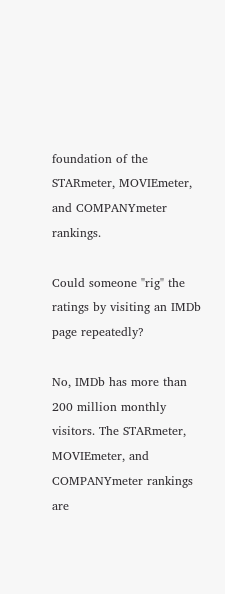foundation of the STARmeter, MOVIEmeter, and COMPANYmeter rankings.

Could someone "rig" the ratings by visiting an IMDb page repeatedly?

No, IMDb has more than 200 million monthly visitors. The STARmeter, MOVIEmeter, and COMPANYmeter rankings are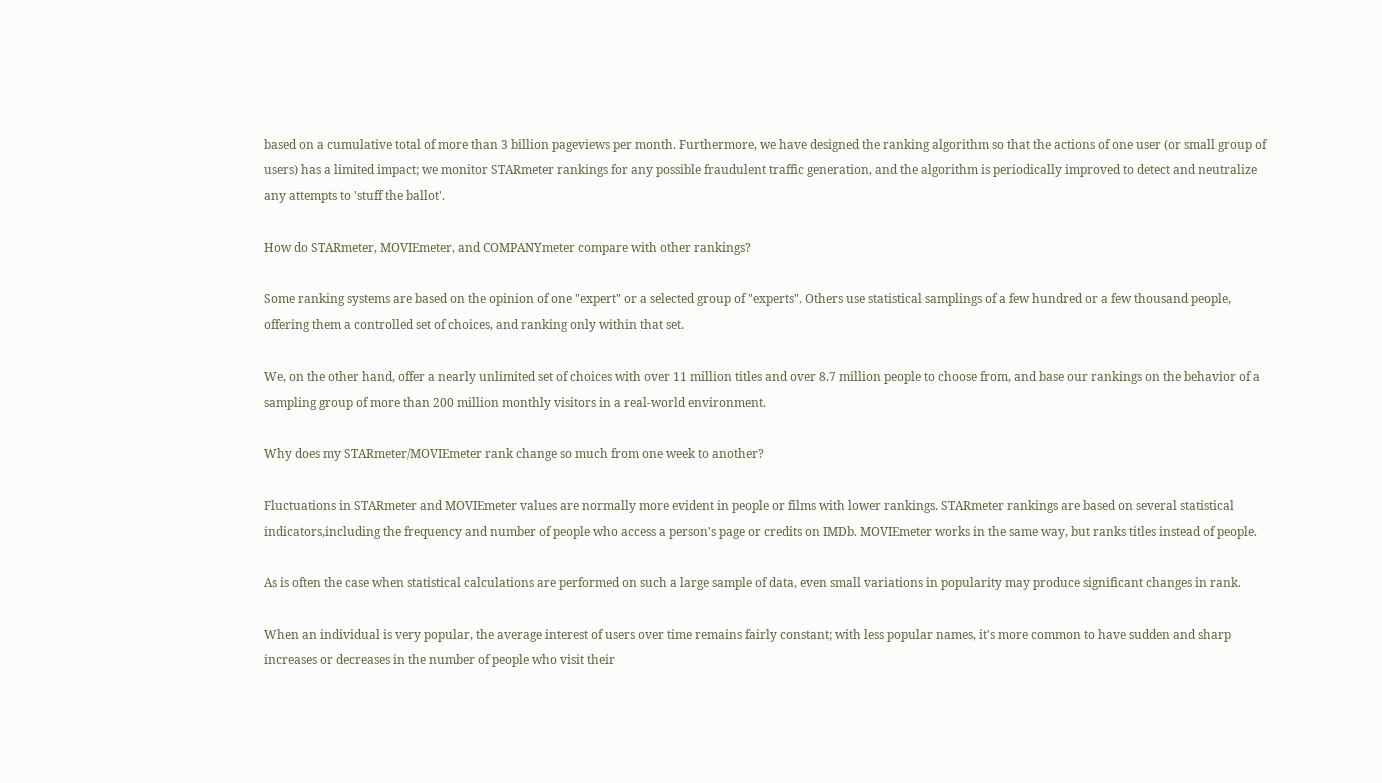based on a cumulative total of more than 3 billion pageviews per month. Furthermore, we have designed the ranking algorithm so that the actions of one user (or small group of users) has a limited impact; we monitor STARmeter rankings for any possible fraudulent traffic generation, and the algorithm is periodically improved to detect and neutralize any attempts to 'stuff the ballot'.

How do STARmeter, MOVIEmeter, and COMPANYmeter compare with other rankings?

Some ranking systems are based on the opinion of one "expert" or a selected group of "experts". Others use statistical samplings of a few hundred or a few thousand people, offering them a controlled set of choices, and ranking only within that set.

We, on the other hand, offer a nearly unlimited set of choices with over 11 million titles and over 8.7 million people to choose from, and base our rankings on the behavior of a sampling group of more than 200 million monthly visitors in a real-world environment.

Why does my STARmeter/MOVIEmeter rank change so much from one week to another?

Fluctuations in STARmeter and MOVIEmeter values are normally more evident in people or films with lower rankings. STARmeter rankings are based on several statistical indicators,including the frequency and number of people who access a person's page or credits on IMDb. MOVIEmeter works in the same way, but ranks titles instead of people.

As is often the case when statistical calculations are performed on such a large sample of data, even small variations in popularity may produce significant changes in rank.

When an individual is very popular, the average interest of users over time remains fairly constant; with less popular names, it's more common to have sudden and sharp increases or decreases in the number of people who visit their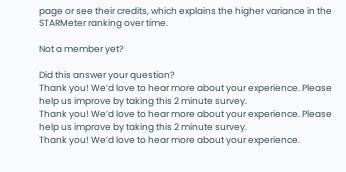page or see their credits, which explains the higher variance in the STARMeter ranking over time.

Not a member yet?

Did this answer your question?
Thank you! We’d love to hear more about your experience. Please help us improve by taking this 2 minute survey.
Thank you! We’d love to hear more about your experience. Please help us improve by taking this 2 minute survey.
Thank you! We’d love to hear more about your experience.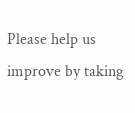Please help us improve by taking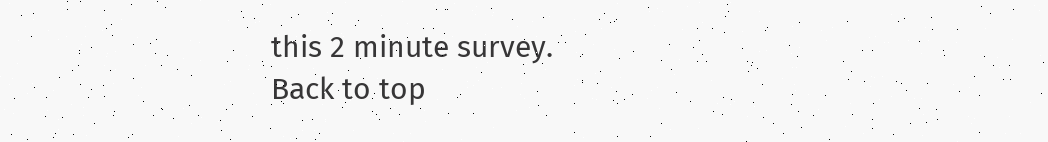this 2 minute survey.
Back to top